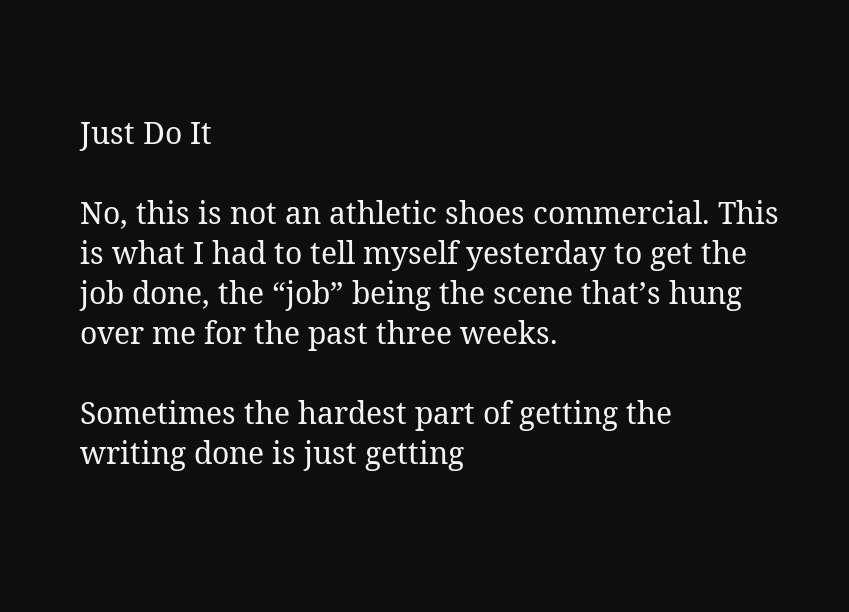Just Do It

No, this is not an athletic shoes commercial. This is what I had to tell myself yesterday to get the job done, the “job” being the scene that’s hung over me for the past three weeks.

Sometimes the hardest part of getting the writing done is just getting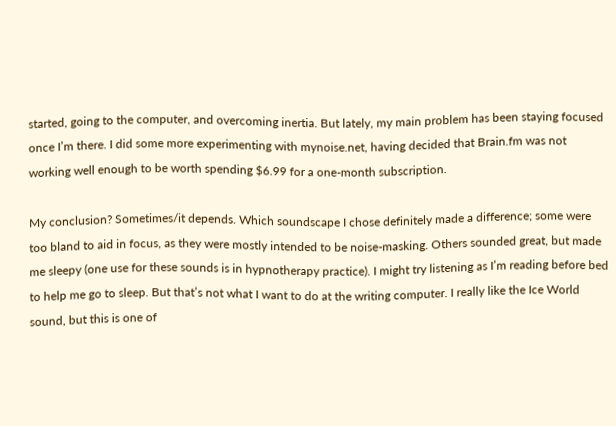started, going to the computer, and overcoming inertia. But lately, my main problem has been staying focused once I’m there. I did some more experimenting with mynoise.net, having decided that Brain.fm was not working well enough to be worth spending $6.99 for a one-month subscription.

My conclusion? Sometimes/it depends. Which soundscape I chose definitely made a difference; some were too bland to aid in focus, as they were mostly intended to be noise-masking. Others sounded great, but made me sleepy (one use for these sounds is in hypnotherapy practice). I might try listening as I’m reading before bed to help me go to sleep. But that’s not what I want to do at the writing computer. I really like the Ice World sound, but this is one of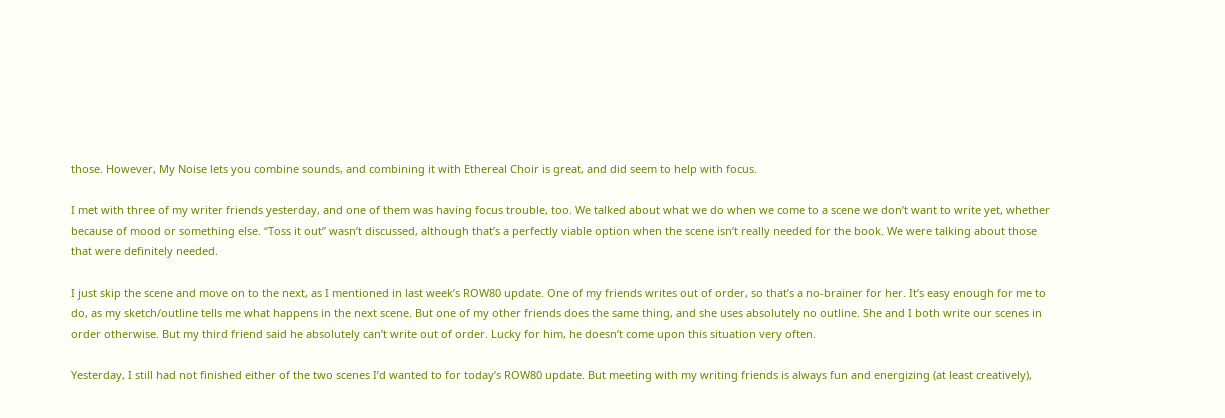those. However, My Noise lets you combine sounds, and combining it with Ethereal Choir is great, and did seem to help with focus.

I met with three of my writer friends yesterday, and one of them was having focus trouble, too. We talked about what we do when we come to a scene we don’t want to write yet, whether because of mood or something else. “Toss it out” wasn’t discussed, although that’s a perfectly viable option when the scene isn’t really needed for the book. We were talking about those that were definitely needed.

I just skip the scene and move on to the next, as I mentioned in last week’s ROW80 update. One of my friends writes out of order, so that’s a no-brainer for her. It’s easy enough for me to do, as my sketch/outline tells me what happens in the next scene. But one of my other friends does the same thing, and she uses absolutely no outline. She and I both write our scenes in order otherwise. But my third friend said he absolutely can’t write out of order. Lucky for him, he doesn’t come upon this situation very often.

Yesterday, I still had not finished either of the two scenes I’d wanted to for today’s ROW80 update. But meeting with my writing friends is always fun and energizing (at least creatively),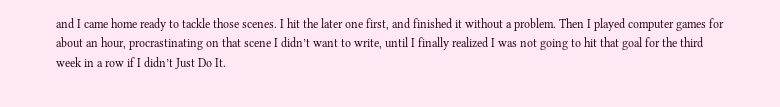and I came home ready to tackle those scenes. I hit the later one first, and finished it without a problem. Then I played computer games for about an hour, procrastinating on that scene I didn’t want to write, until I finally realized I was not going to hit that goal for the third week in a row if I didn’t Just Do It.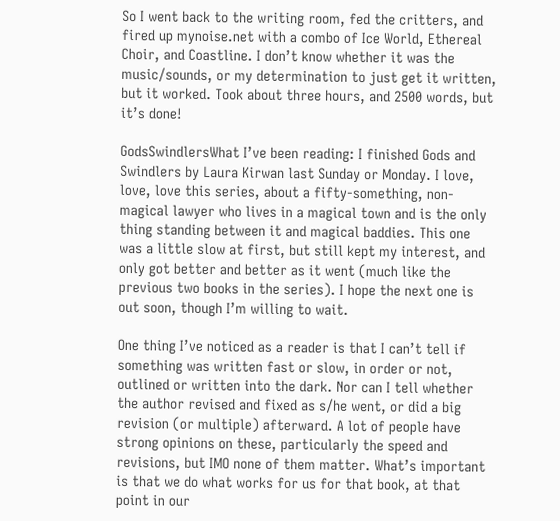So I went back to the writing room, fed the critters, and fired up mynoise.net with a combo of Ice World, Ethereal Choir, and Coastline. I don’t know whether it was the music/sounds, or my determination to just get it written, but it worked. Took about three hours, and 2500 words, but it’s done!

GodsSwindlersWhat I’ve been reading: I finished Gods and Swindlers by Laura Kirwan last Sunday or Monday. I love, love, love this series, about a fifty-something, non-magical lawyer who lives in a magical town and is the only thing standing between it and magical baddies. This one was a little slow at first, but still kept my interest, and only got better and better as it went (much like the previous two books in the series). I hope the next one is out soon, though I’m willing to wait.

One thing I’ve noticed as a reader is that I can’t tell if something was written fast or slow, in order or not, outlined or written into the dark. Nor can I tell whether the author revised and fixed as s/he went, or did a big revision (or multiple) afterward. A lot of people have strong opinions on these, particularly the speed and revisions, but IMO none of them matter. What’s important is that we do what works for us for that book, at that point in our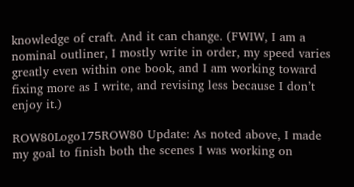knowledge of craft. And it can change. (FWIW, I am a nominal outliner, I mostly write in order, my speed varies greatly even within one book, and I am working toward fixing more as I write, and revising less because I don’t enjoy it.)

ROW80Logo175ROW80 Update: As noted above, I made my goal to finish both the scenes I was working on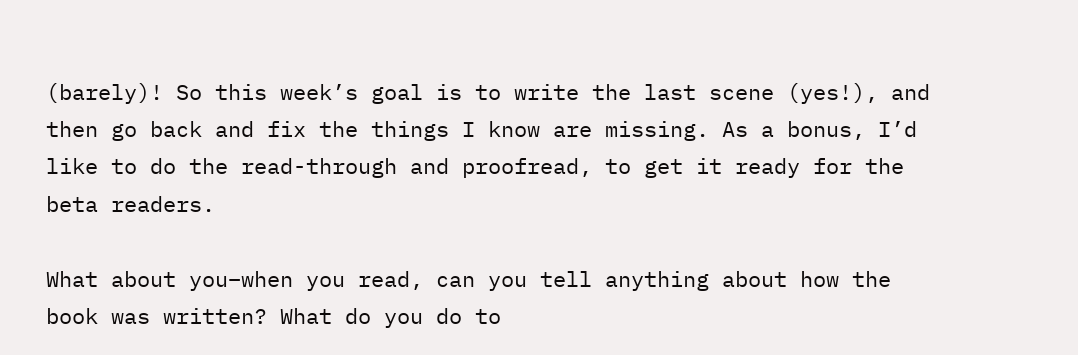(barely)! So this week’s goal is to write the last scene (yes!), and then go back and fix the things I know are missing. As a bonus, I’d like to do the read-through and proofread, to get it ready for the beta readers.

What about you–when you read, can you tell anything about how the book was written? What do you do to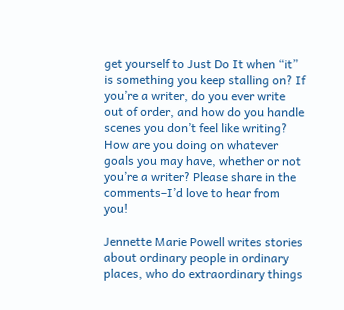get yourself to Just Do It when “it” is something you keep stalling on? If you’re a writer, do you ever write out of order, and how do you handle scenes you don’t feel like writing? How are you doing on whatever goals you may have, whether or not you’re a writer? Please share in the comments–I’d love to hear from you!

Jennette Marie Powell writes stories about ordinary people in ordinary places, who do extraordinary things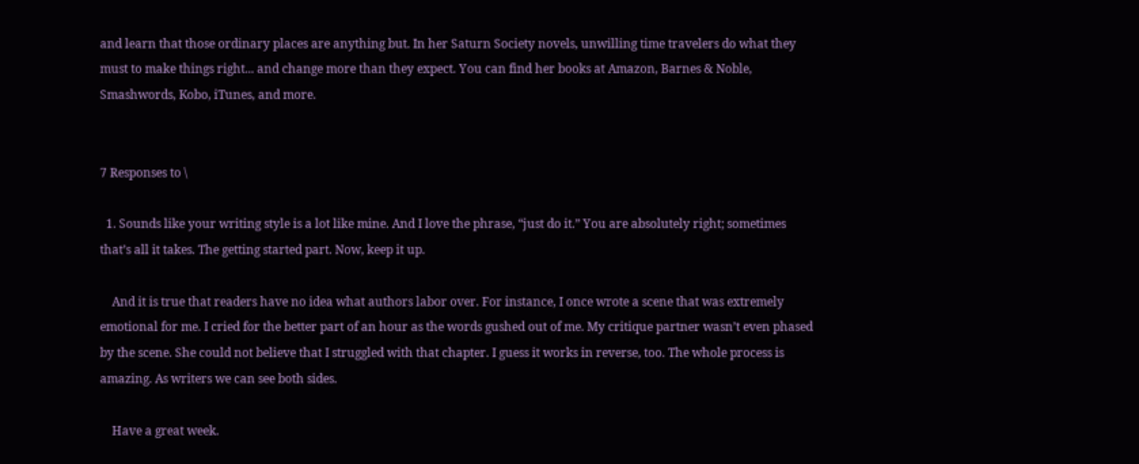and learn that those ordinary places are anything but. In her Saturn Society novels, unwilling time travelers do what they must to make things right... and change more than they expect. You can find her books at Amazon, Barnes & Noble, Smashwords, Kobo, iTunes, and more.


7 Responses to \

  1. Sounds like your writing style is a lot like mine. And I love the phrase, “just do it.” You are absolutely right; sometimes that’s all it takes. The getting started part. Now, keep it up.

    And it is true that readers have no idea what authors labor over. For instance, I once wrote a scene that was extremely emotional for me. I cried for the better part of an hour as the words gushed out of me. My critique partner wasn’t even phased by the scene. She could not believe that I struggled with that chapter. I guess it works in reverse, too. The whole process is amazing. As writers we can see both sides.

    Have a great week.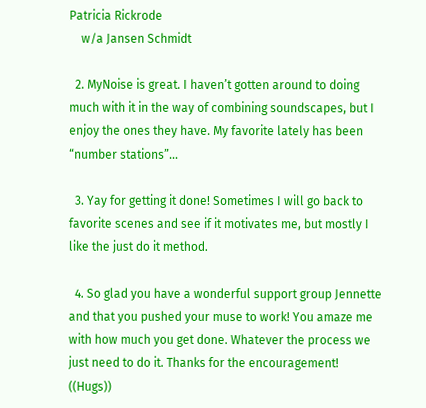Patricia Rickrode
    w/a Jansen Schmidt

  2. MyNoise is great. I haven’t gotten around to doing much with it in the way of combining soundscapes, but I enjoy the ones they have. My favorite lately has been “number stations”…

  3. Yay for getting it done! Sometimes I will go back to favorite scenes and see if it motivates me, but mostly I like the just do it method.

  4. So glad you have a wonderful support group Jennette and that you pushed your muse to work! You amaze me with how much you get done. Whatever the process we just need to do it. Thanks for the encouragement! ((Hugs))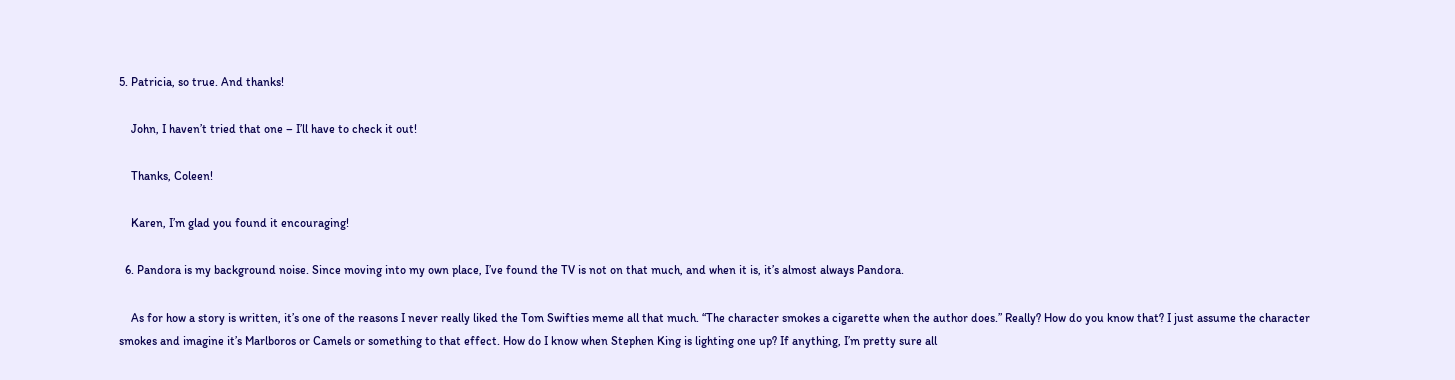5. Patricia, so true. And thanks!

    John, I haven’t tried that one – I’ll have to check it out!

    Thanks, Coleen!

    Karen, I’m glad you found it encouraging!

  6. Pandora is my background noise. Since moving into my own place, I’ve found the TV is not on that much, and when it is, it’s almost always Pandora.

    As for how a story is written, it’s one of the reasons I never really liked the Tom Swifties meme all that much. “The character smokes a cigarette when the author does.” Really? How do you know that? I just assume the character smokes and imagine it’s Marlboros or Camels or something to that effect. How do I know when Stephen King is lighting one up? If anything, I’m pretty sure all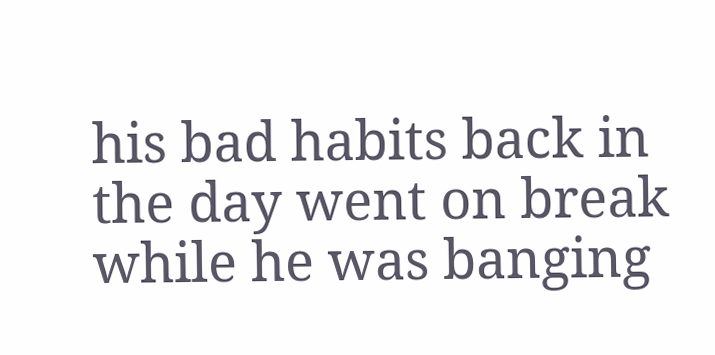his bad habits back in the day went on break while he was banging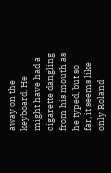away on the keyboard. He might have had a cigarette dangling from his mouth as he typed, but so far, it seems like only Roland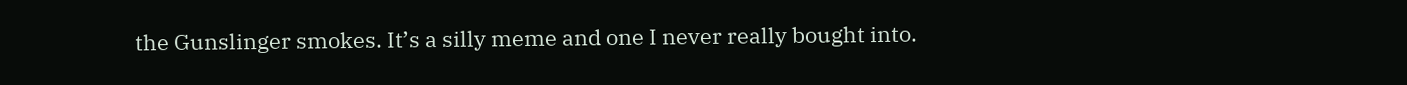the Gunslinger smokes. It’s a silly meme and one I never really bought into.